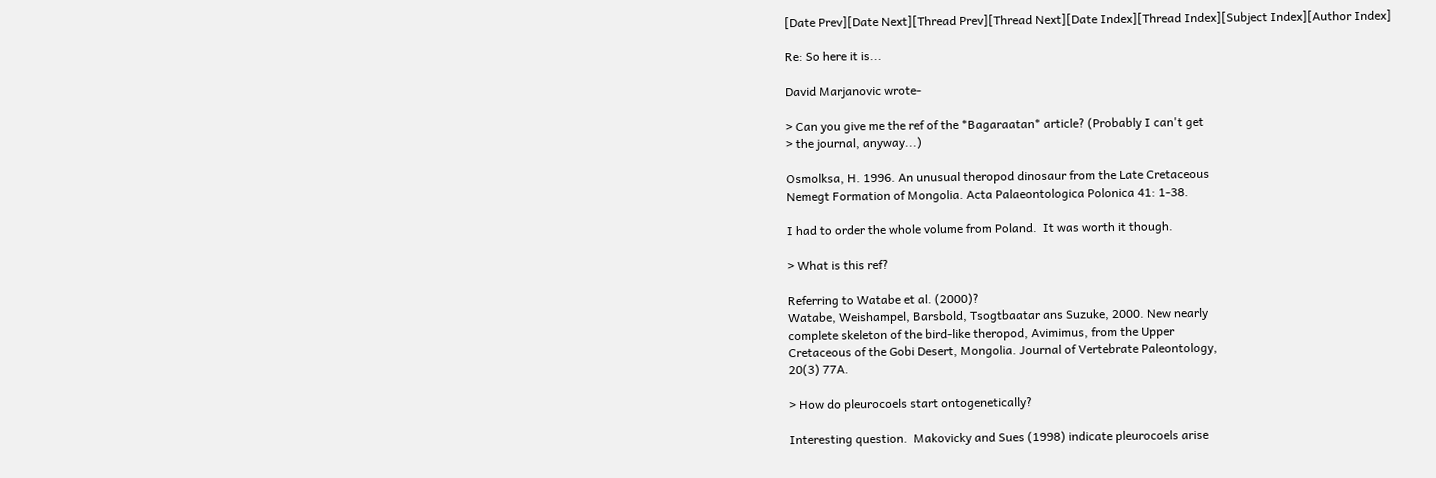[Date Prev][Date Next][Thread Prev][Thread Next][Date Index][Thread Index][Subject Index][Author Index]

Re: So here it is...

David Marjanovic wrote-

> Can you give me the ref of the *Bagaraatan* article? (Probably I can't get
> the journal, anyway...)

Osmolksa, H. 1996. An unusual theropod dinosaur from the Late Cretaceous
Nemegt Formation of Mongolia. Acta Palaeontologica Polonica 41: 1-38.

I had to order the whole volume from Poland.  It was worth it though.

> What is this ref?

Referring to Watabe et al. (2000)?
Watabe, Weishampel, Barsbold, Tsogtbaatar ans Suzuke, 2000. New nearly
complete skeleton of the bird-like theropod, Avimimus, from the Upper
Cretaceous of the Gobi Desert, Mongolia. Journal of Vertebrate Paleontology,
20(3) 77A.

> How do pleurocoels start ontogenetically?

Interesting question.  Makovicky and Sues (1998) indicate pleurocoels arise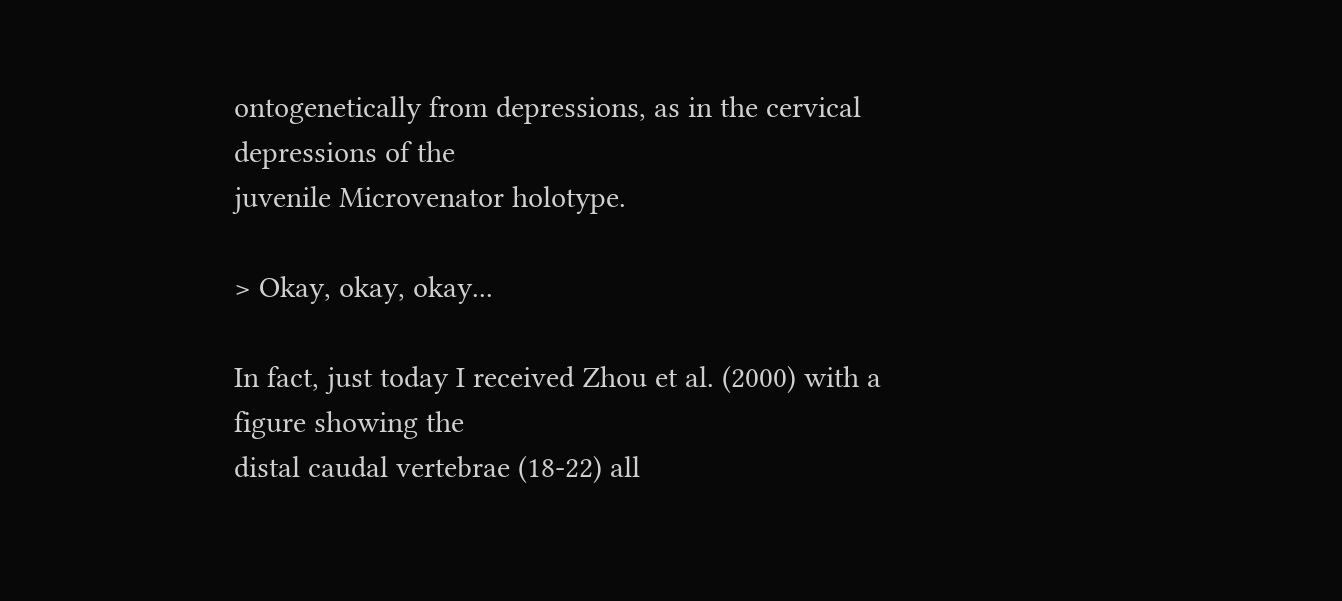ontogenetically from depressions, as in the cervical depressions of the
juvenile Microvenator holotype.

> Okay, okay, okay...

In fact, just today I received Zhou et al. (2000) with a figure showing the
distal caudal vertebrae (18-22) all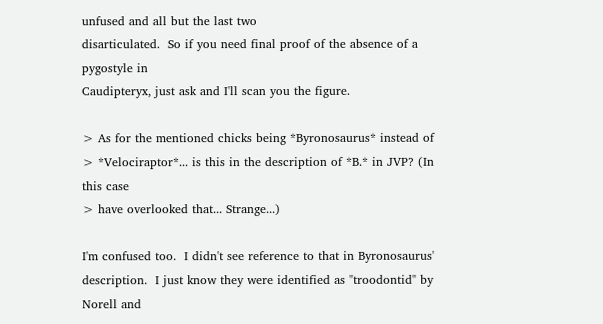unfused and all but the last two
disarticulated.  So if you need final proof of the absence of a pygostyle in
Caudipteryx, just ask and I'll scan you the figure.

> As for the mentioned chicks being *Byronosaurus* instead of
> *Velociraptor*... is this in the description of *B.* in JVP? (In this case
> have overlooked that... Strange...)

I'm confused too.  I didn't see reference to that in Byronosaurus'
description.  I just know they were identified as "troodontid" by Norell and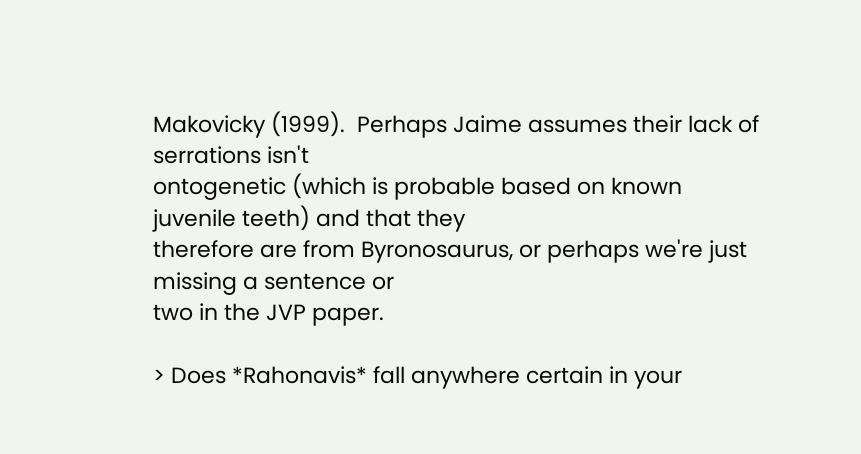Makovicky (1999).  Perhaps Jaime assumes their lack of serrations isn't
ontogenetic (which is probable based on known juvenile teeth) and that they
therefore are from Byronosaurus, or perhaps we're just missing a sentence or
two in the JVP paper.

> Does *Rahonavis* fall anywhere certain in your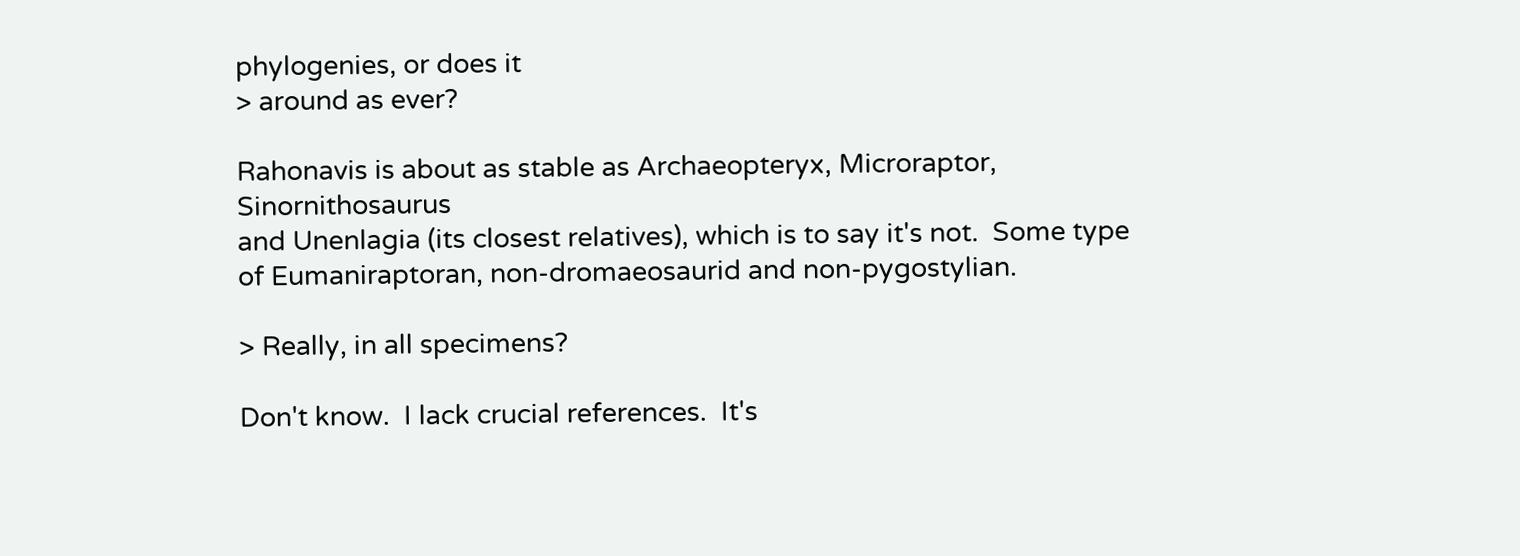phylogenies, or does it
> around as ever?

Rahonavis is about as stable as Archaeopteryx, Microraptor, Sinornithosaurus
and Unenlagia (its closest relatives), which is to say it's not.  Some type
of Eumaniraptoran, non-dromaeosaurid and non-pygostylian.

> Really, in all specimens?

Don't know.  I lack crucial references.  It's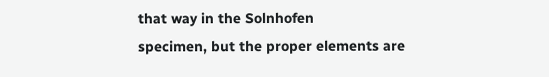that way in the Solnhofen
specimen, but the proper elements are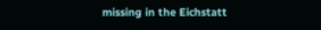missing in the Eichstatt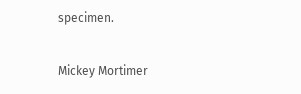specimen.

Mickey Mortimer